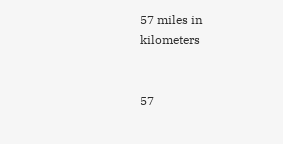57 miles in kilometers


57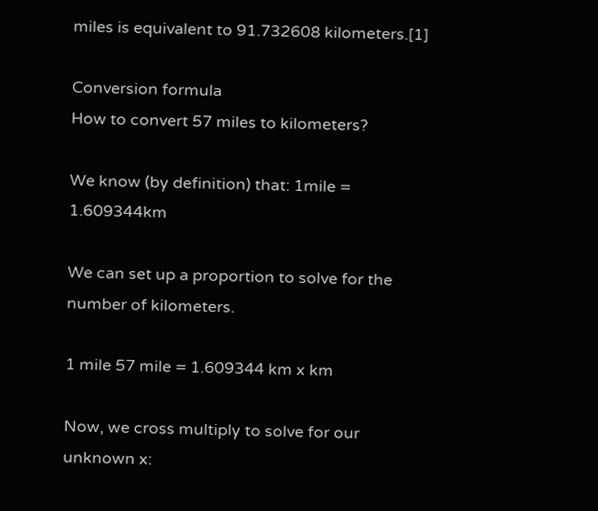miles is equivalent to 91.732608 kilometers.[1]

Conversion formula
How to convert 57 miles to kilometers?

We know (by definition) that: 1mile = 1.609344km

We can set up a proportion to solve for the number of kilometers.

1 mile 57 mile = 1.609344 km x km

Now, we cross multiply to solve for our unknown x: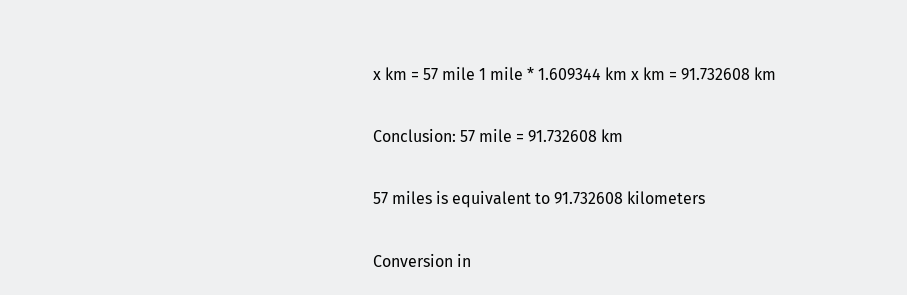x km = 57 mile 1 mile * 1.609344 km x km = 91.732608 km

Conclusion: 57 mile = 91.732608 km

57 miles is equivalent to 91.732608 kilometers

Conversion in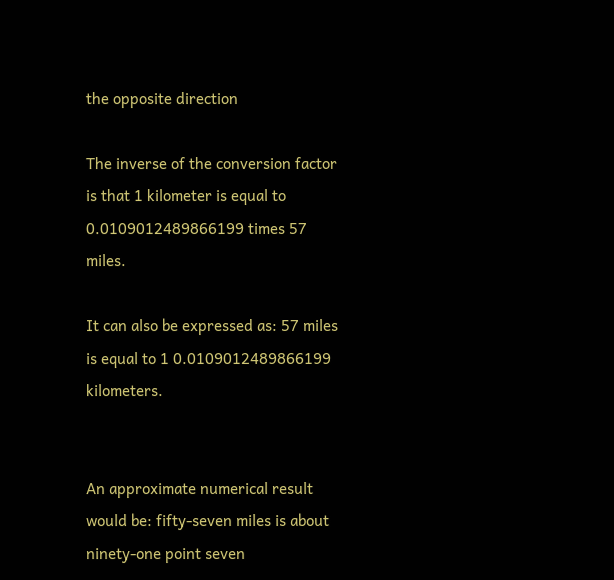the opposite direction

The inverse of the conversion factor is that 1 kilometer is equal to 0.0109012489866199 times 57 miles.

It can also be expressed as: 57 miles is equal to 1 0.0109012489866199 kilometers.


An approximate numerical result would be: fifty-seven miles is about ninety-one point seven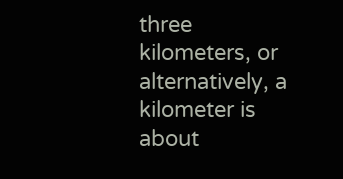three kilometers, or alternatively, a kilometer is about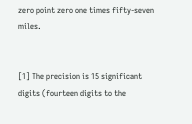zero point zero one times fifty-seven miles.


[1] The precision is 15 significant digits (fourteen digits to the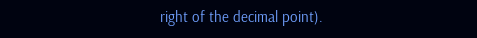right of the decimal point).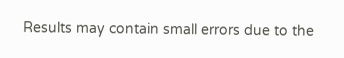Results may contain small errors due to the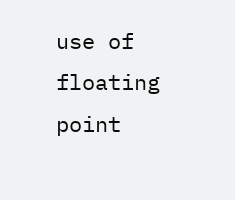use of floating point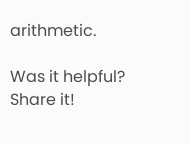arithmetic.

Was it helpful? Share it!